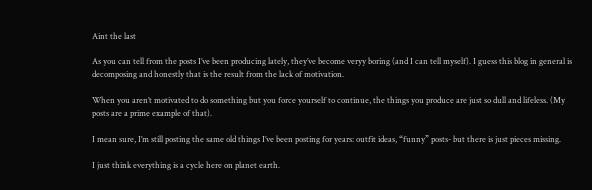Aint the last

As you can tell from the posts I’ve been producing lately, they’ve become veryy boring (and I can tell myself). I guess this blog in general is decomposing and honestly that is the result from the lack of motivation.

When you aren’t motivated to do something but you force yourself to continue, the things you produce are just so dull and lifeless. (My posts are a prime example of that).

I mean sure, I’m still posting the same old things I’ve been posting for years: outfit ideas, “funny” posts- but there is just pieces missing.

I just think everything is a cycle here on planet earth.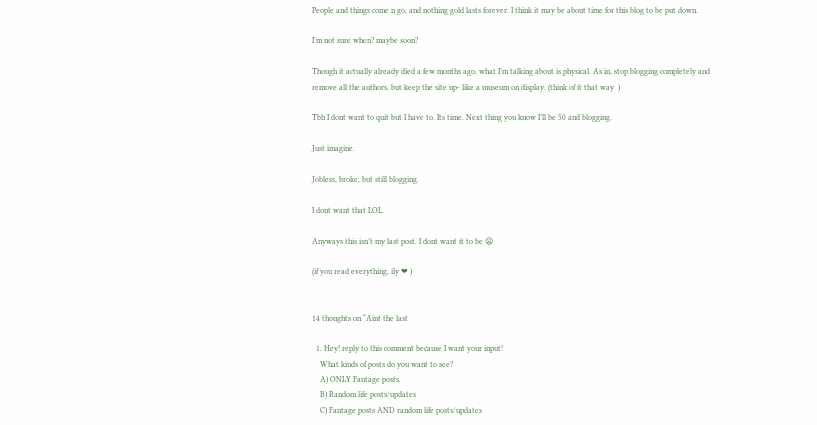People and things come n go, and nothing gold lasts forever. I think it may be about time for this blog to be put down.

I’m not sure when? maybe soon?

Though it actually already died a few months ago, what I’m talking about is physical. As in, stop blogging completely and remove all the authors, but keep the site up- like a museum on display. (think of it that way  )

Tbh I dont want to quit but I have to. Its time. Next thing you know I’ll be 50 and blogging.

Just imagine.

Jobless, broke, but still blogging.

I dont want that LOL.

Anyways this isn’t my last post. I dont want it to be 😦

(if you read everything, ily ❤ )


14 thoughts on “Aint the last

  1. Hey! reply to this comment because I want your input!
    What kinds of posts do you want to see?
    A) ONLY Fantage posts.
    B) Random life posts/updates
    C) Fantage posts AND random life posts/updates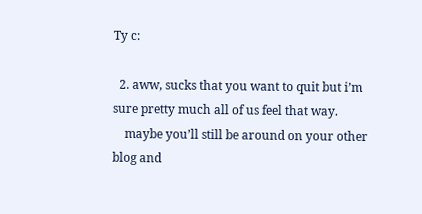Ty c:

  2. aww, sucks that you want to quit but i’m sure pretty much all of us feel that way.
    maybe you’ll still be around on your other blog and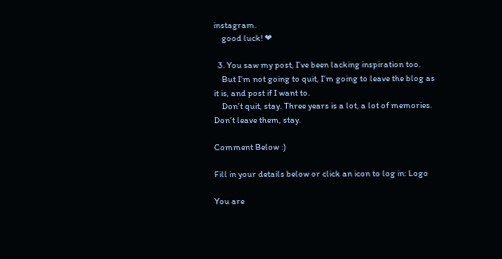instagram.
    good luck! ❤

  3. You saw my post, I’ve been lacking inspiration too.
    But I’m not going to quit, I’m going to leave the blog as it is, and post if I want to.
    Don’t quit, stay. Three years is a lot, a lot of memories. Don’t leave them, stay.

Comment Below :)

Fill in your details below or click an icon to log in: Logo

You are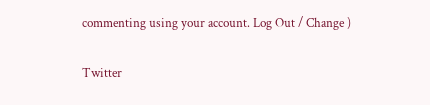commenting using your account. Log Out / Change )

Twitter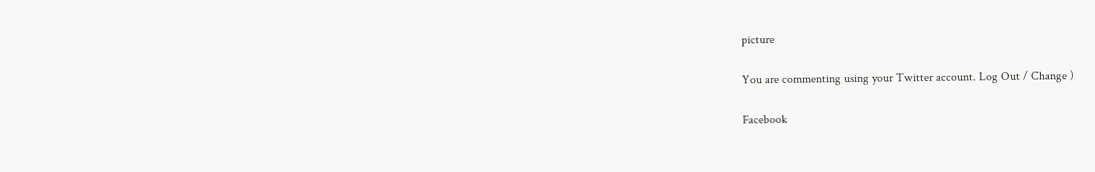picture

You are commenting using your Twitter account. Log Out / Change )

Facebook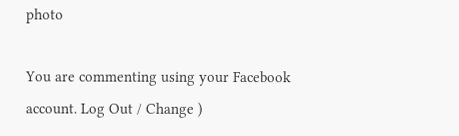photo

You are commenting using your Facebook account. Log Out / Change )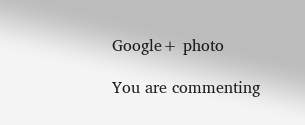Google+ photo

You are commenting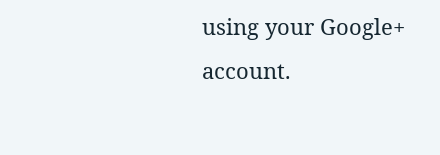using your Google+ account.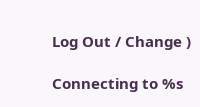Log Out / Change )

Connecting to %s